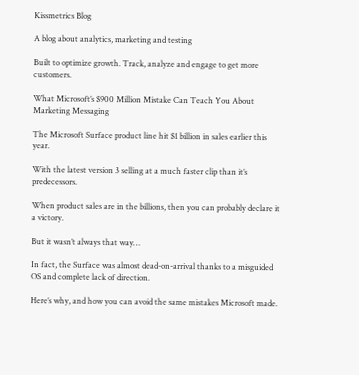Kissmetrics Blog

A blog about analytics, marketing and testing

Built to optimize growth. Track, analyze and engage to get more customers.

What Microsoft’s $900 Million Mistake Can Teach You About Marketing Messaging

The Microsoft Surface product line hit $1 billion in sales earlier this year.

With the latest version 3 selling at a much faster clip than it’s predecessors.

When product sales are in the billions, then you can probably declare it a victory.

But it wasn’t always that way…

In fact, the Surface was almost dead-on-arrival thanks to a misguided OS and complete lack of direction.

Here’s why, and how you can avoid the same mistakes Microsoft made.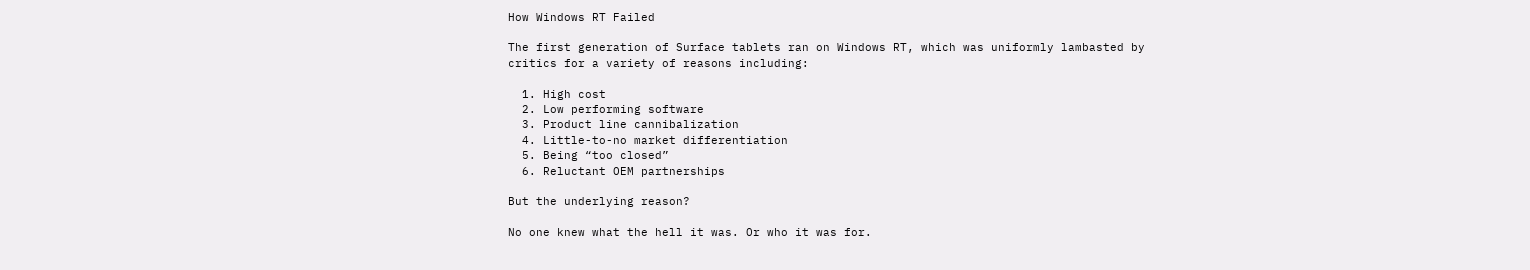How Windows RT Failed

The first generation of Surface tablets ran on Windows RT, which was uniformly lambasted by critics for a variety of reasons including:

  1. High cost
  2. Low performing software
  3. Product line cannibalization
  4. Little-to-no market differentiation
  5. Being “too closed”
  6. Reluctant OEM partnerships

But the underlying reason?

No one knew what the hell it was. Or who it was for.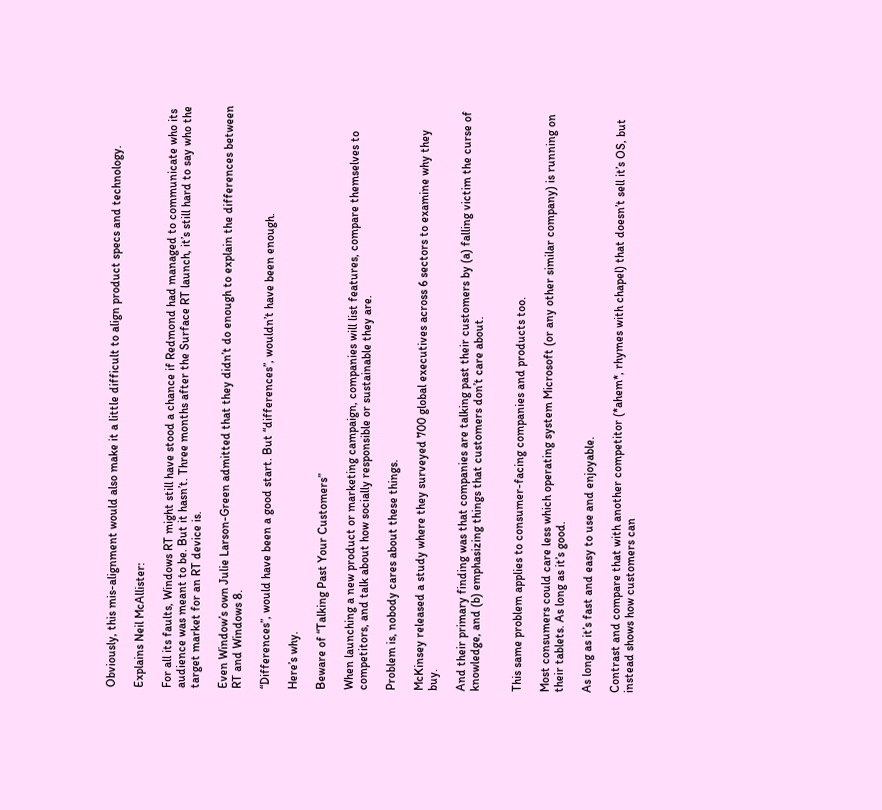Obviously, this mis-alignment would also make it a little difficult to align product specs and technology.

Explains Neil McAllister:

For all its faults, Windows RT might still have stood a chance if Redmond had managed to communicate who its audience was meant to be. But it hasn’t. Three months after the Surface RT launch, it’s still hard to say who the target market for an RT device is.

Even Window’s own Julie Larson-Green admitted that they didn’t do enough to explain the differences between RT and Windows 8.

“Differences”, would have been a good start. But “differences”, wouldn’t have been enough.

Here’s why.

Beware of “Talking Past Your Customers”

When launching a new product or marketing campaign, companies will list features, compare themselves to competitors, and talk about how socially responsible or sustainable they are.

Problem is, nobody cares about these things.

McKinsey released a study where they surveyed 700 global executives across 6 sectors to examine why they buy.

And their primary finding was that companies are talking past their customers by (a) falling victim the curse of knowledge, and (b) emphasizing things that customers don’t care about.


This same problem applies to consumer-facing companies and products too.

Most consumers could care less which operating system Microsoft (or any other similar company) is running on their tablets. As long as it’s good.

As long as it’s fast and easy to use and enjoyable.

Contrast and compare that with another competitor (*ahem*, rhymes with chapel) that doesn’t sell it’s OS, but instead shows how customers can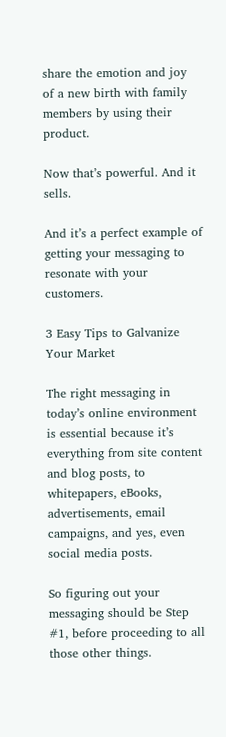share the emotion and joy of a new birth with family members by using their product.

Now that’s powerful. And it sells.

And it’s a perfect example of getting your messaging to resonate with your customers.

3 Easy Tips to Galvanize Your Market

The right messaging in today’s online environment is essential because it’s everything from site content and blog posts, to whitepapers, eBooks, advertisements, email campaigns, and yes, even social media posts.

So figuring out your messaging should be Step #1, before proceeding to all those other things.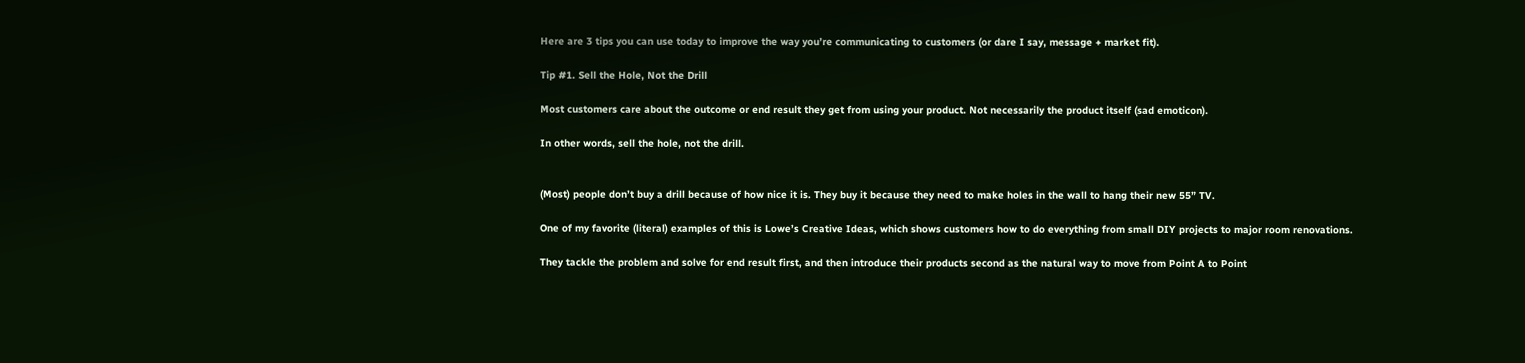Here are 3 tips you can use today to improve the way you’re communicating to customers (or dare I say, message + market fit).

Tip #1. Sell the Hole, Not the Drill

Most customers care about the outcome or end result they get from using your product. Not necessarily the product itself (sad emoticon).

In other words, sell the hole, not the drill.


(Most) people don’t buy a drill because of how nice it is. They buy it because they need to make holes in the wall to hang their new 55” TV.

One of my favorite (literal) examples of this is Lowe’s Creative Ideas, which shows customers how to do everything from small DIY projects to major room renovations.

They tackle the problem and solve for end result first, and then introduce their products second as the natural way to move from Point A to Point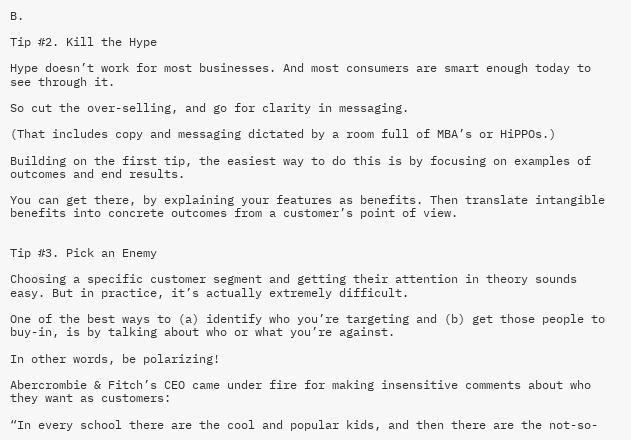B.

Tip #2. Kill the Hype

Hype doesn’t work for most businesses. And most consumers are smart enough today to see through it.

So cut the over-selling, and go for clarity in messaging.

(That includes copy and messaging dictated by a room full of MBA’s or HiPPOs.)

Building on the first tip, the easiest way to do this is by focusing on examples of outcomes and end results.

You can get there, by explaining your features as benefits. Then translate intangible benefits into concrete outcomes from a customer’s point of view.


Tip #3. Pick an Enemy

Choosing a specific customer segment and getting their attention in theory sounds easy. But in practice, it’s actually extremely difficult.

One of the best ways to (a) identify who you’re targeting and (b) get those people to buy-in, is by talking about who or what you’re against.

In other words, be polarizing!

Abercrombie & Fitch’s CEO came under fire for making insensitive comments about who they want as customers:

“In every school there are the cool and popular kids, and then there are the not-so-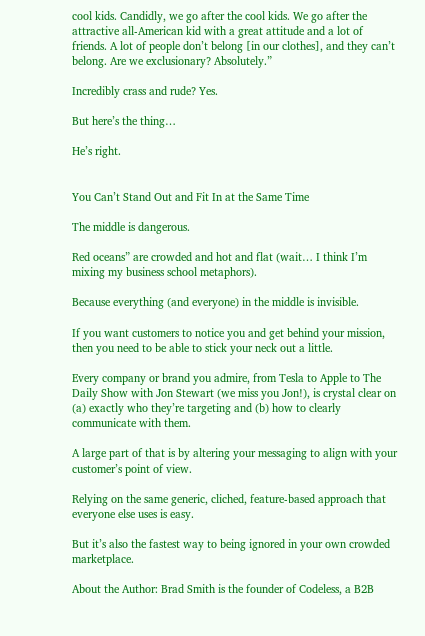cool kids. Candidly, we go after the cool kids. We go after the attractive all-American kid with a great attitude and a lot of friends. A lot of people don’t belong [in our clothes], and they can’t belong. Are we exclusionary? Absolutely.”

Incredibly crass and rude? Yes.

But here’s the thing…

He’s right.


You Can’t Stand Out and Fit In at the Same Time

The middle is dangerous.

Red oceans” are crowded and hot and flat (wait… I think I’m mixing my business school metaphors).

Because everything (and everyone) in the middle is invisible.

If you want customers to notice you and get behind your mission, then you need to be able to stick your neck out a little.

Every company or brand you admire, from Tesla to Apple to The Daily Show with Jon Stewart (we miss you Jon!), is crystal clear on (a) exactly who they’re targeting and (b) how to clearly communicate with them.

A large part of that is by altering your messaging to align with your customer’s point of view.

Relying on the same generic, cliched, feature-based approach that everyone else uses is easy.

But it’s also the fastest way to being ignored in your own crowded marketplace.

About the Author: Brad Smith is the founder of Codeless, a B2B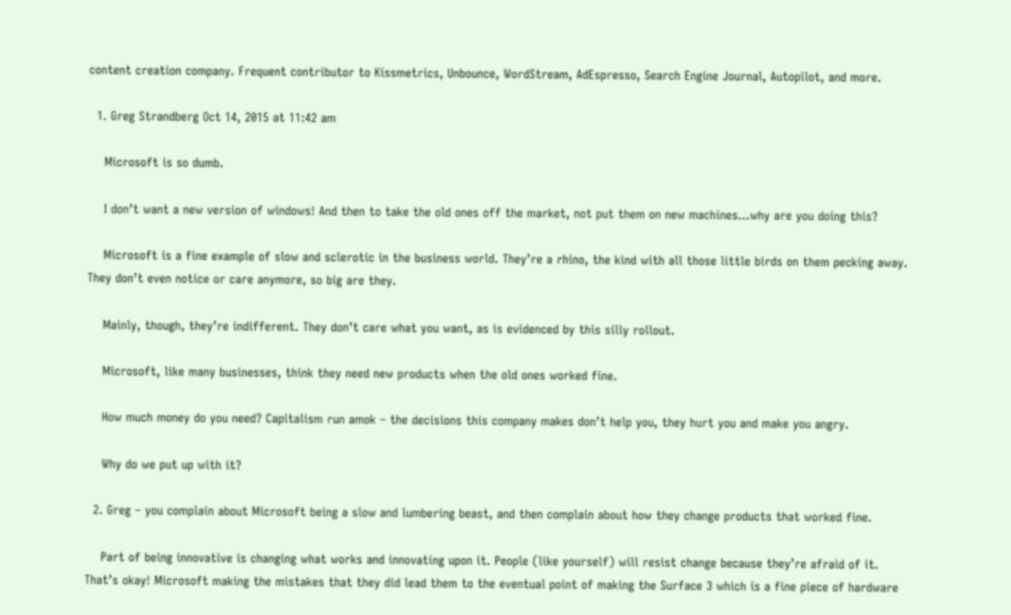content creation company. Frequent contributor to Kissmetrics, Unbounce, WordStream, AdEspresso, Search Engine Journal, Autopilot, and more.

  1. Greg Strandberg Oct 14, 2015 at 11:42 am

    Microsoft is so dumb.

    I don’t want a new version of windows! And then to take the old ones off the market, not put them on new machines…why are you doing this?

    Microsoft is a fine example of slow and sclerotic in the business world. They’re a rhino, the kind with all those little birds on them pecking away. They don’t even notice or care anymore, so big are they.

    Mainly, though, they’re indifferent. They don’t care what you want, as is evidenced by this silly rollout.

    Microsoft, like many businesses, think they need new products when the old ones worked fine.

    How much money do you need? Capitalism run amok – the decisions this company makes don’t help you, they hurt you and make you angry.

    Why do we put up with it?

  2. Greg – you complain about Microsoft being a slow and lumbering beast, and then complain about how they change products that worked fine.

    Part of being innovative is changing what works and innovating upon it. People (like yourself) will resist change because they’re afraid of it. That’s okay! Microsoft making the mistakes that they did lead them to the eventual point of making the Surface 3 which is a fine piece of hardware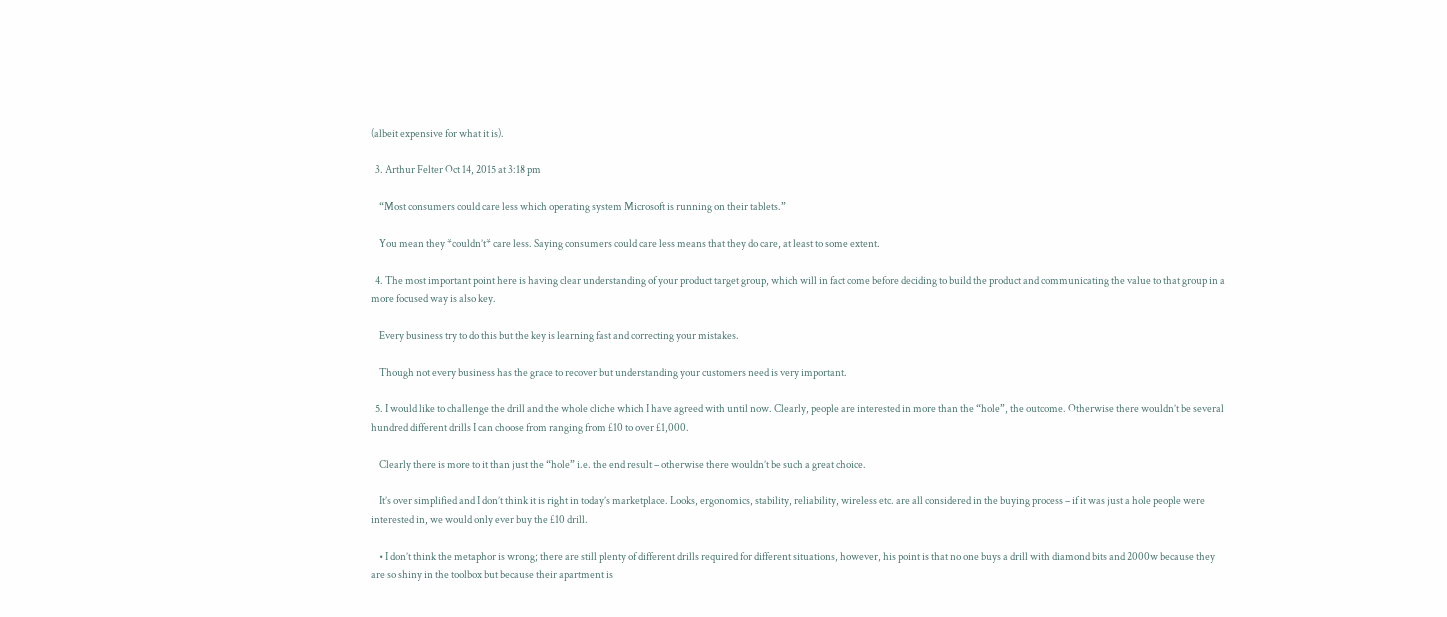(albeit expensive for what it is).

  3. Arthur Felter Oct 14, 2015 at 3:18 pm

    “Most consumers could care less which operating system Microsoft is running on their tablets.”

    You mean they *couldn’t* care less. Saying consumers could care less means that they do care, at least to some extent.

  4. The most important point here is having clear understanding of your product target group, which will in fact come before deciding to build the product and communicating the value to that group in a more focused way is also key.

    Every business try to do this but the key is learning fast and correcting your mistakes.

    Though not every business has the grace to recover but understanding your customers need is very important.

  5. I would like to challenge the drill and the whole cliche which I have agreed with until now. Clearly, people are interested in more than the “hole”, the outcome. Otherwise there wouldn’t be several hundred different drills I can choose from ranging from £10 to over £1,000.

    Clearly there is more to it than just the “hole” i.e. the end result – otherwise there wouldn’t be such a great choice.

    It’s over simplified and I don’t think it is right in today’s marketplace. Looks, ergonomics, stability, reliability, wireless etc. are all considered in the buying process – if it was just a hole people were interested in, we would only ever buy the £10 drill.

    • I don’t think the metaphor is wrong; there are still plenty of different drills required for different situations, however, his point is that no one buys a drill with diamond bits and 2000w because they are so shiny in the toolbox but because their apartment is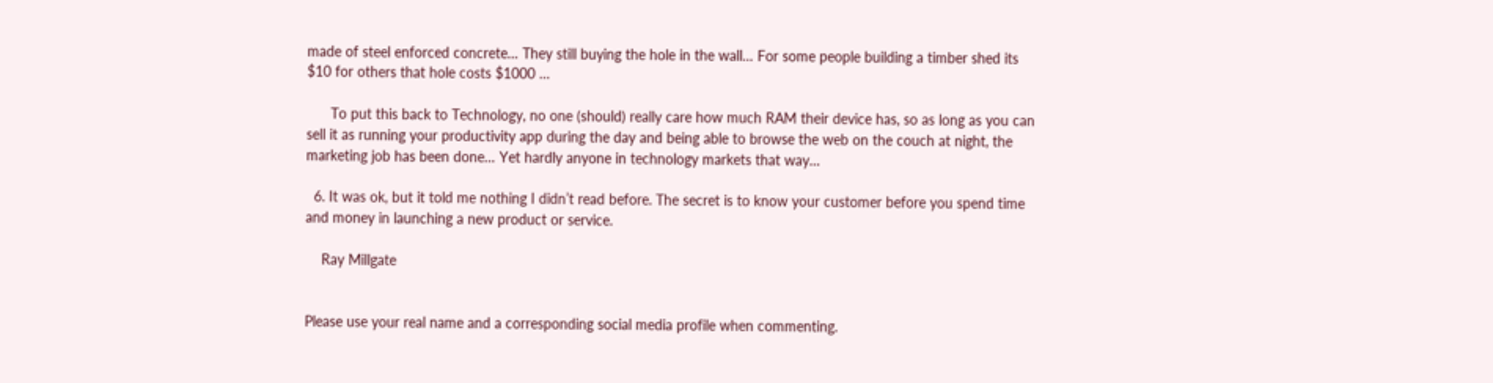made of steel enforced concrete… They still buying the hole in the wall… For some people building a timber shed its $10 for others that hole costs $1000 …

      To put this back to Technology, no one (should) really care how much RAM their device has, so as long as you can sell it as running your productivity app during the day and being able to browse the web on the couch at night, the marketing job has been done… Yet hardly anyone in technology markets that way…

  6. It was ok, but it told me nothing I didn’t read before. The secret is to know your customer before you spend time and money in launching a new product or service.

    Ray Millgate


Please use your real name and a corresponding social media profile when commenting.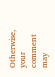Otherwise, your comment may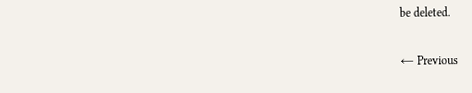be deleted.

← Previous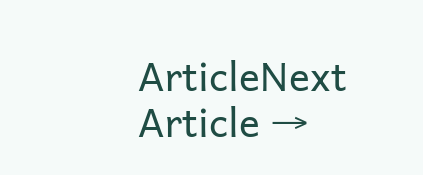ArticleNext Article →